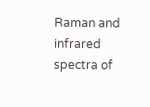Raman and infrared spectra of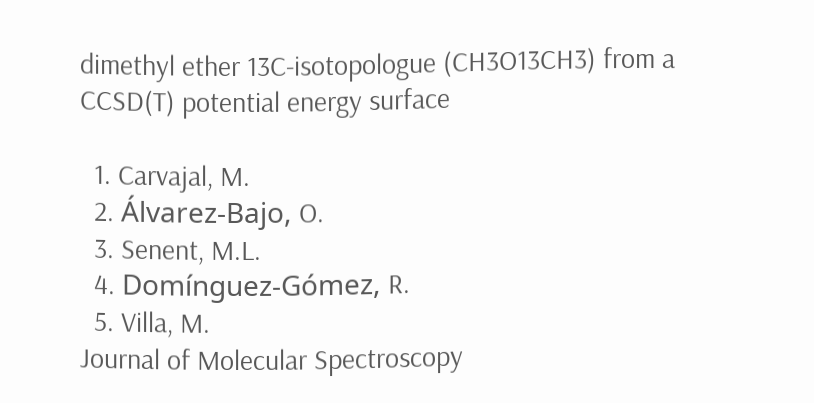dimethyl ether 13C-isotopologue (CH3O13CH3) from a CCSD(T) potential energy surface

  1. Carvajal, M.
  2. Álvarez-Bajo, O.
  3. Senent, M.L.
  4. Domínguez-Gómez, R.
  5. Villa, M.
Journal of Molecular Spectroscopy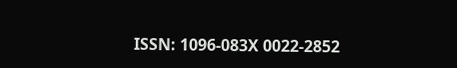ISSN: 1096-083X 0022-2852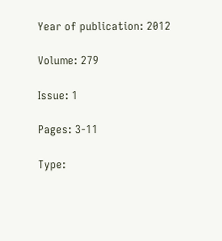Year of publication: 2012

Volume: 279

Issue: 1

Pages: 3-11

Type: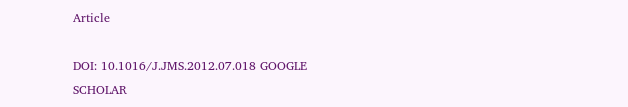Article

DOI: 10.1016/J.JMS.2012.07.018 GOOGLE SCHOLAR